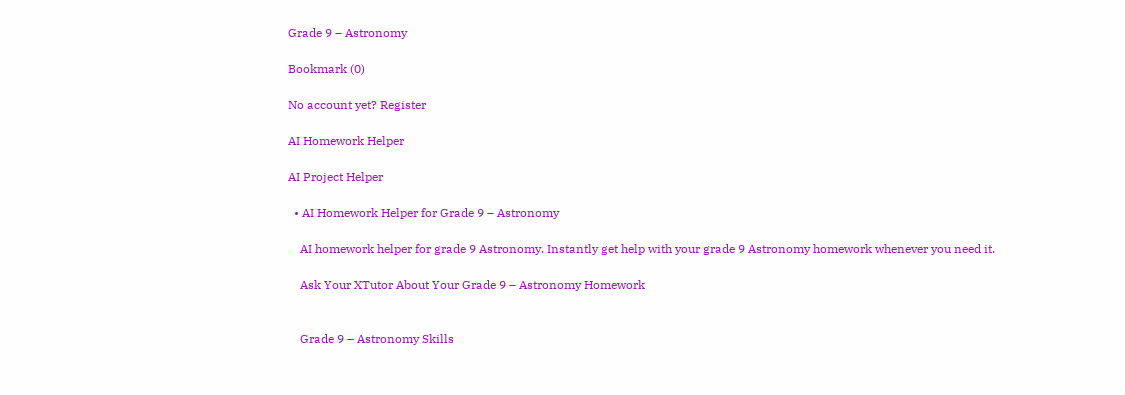Grade 9 – Astronomy

Bookmark (0)

No account yet? Register

AI Homework Helper

AI Project Helper

  • AI Homework Helper for Grade 9 – Astronomy

    AI homework helper for grade 9 Astronomy. Instantly get help with your grade 9 Astronomy homework whenever you need it.

    Ask Your XTutor About Your Grade 9 – Astronomy Homework


    Grade 9 – Astronomy Skills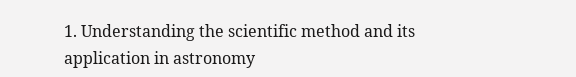1. Understanding the scientific method and its application in astronomy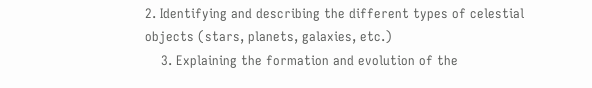2. Identifying and describing the different types of celestial objects (stars, planets, galaxies, etc.)
    3. Explaining the formation and evolution of the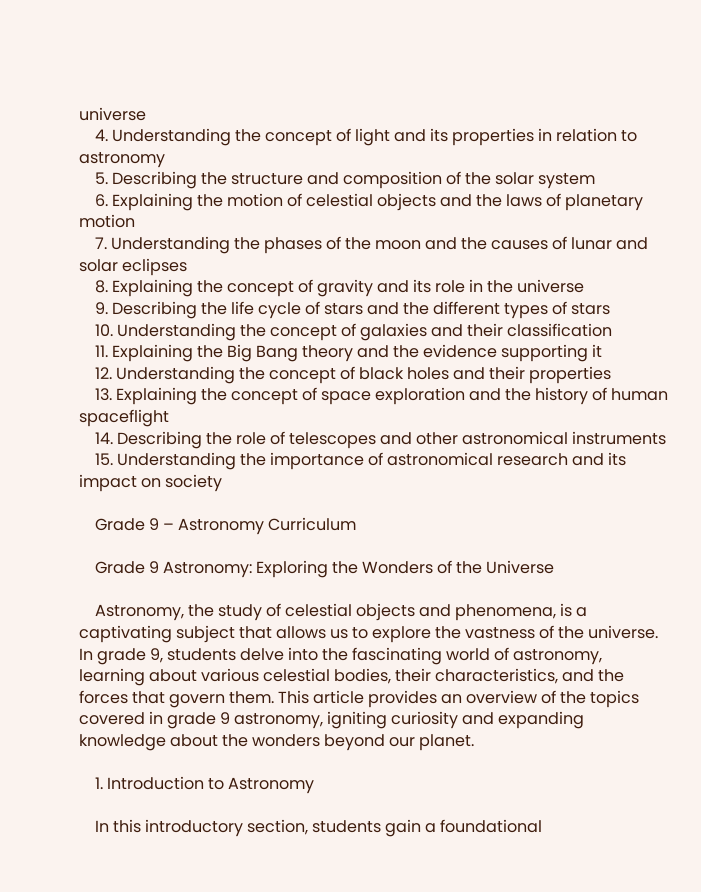universe
    4. Understanding the concept of light and its properties in relation to astronomy
    5. Describing the structure and composition of the solar system
    6. Explaining the motion of celestial objects and the laws of planetary motion
    7. Understanding the phases of the moon and the causes of lunar and solar eclipses
    8. Explaining the concept of gravity and its role in the universe
    9. Describing the life cycle of stars and the different types of stars
    10. Understanding the concept of galaxies and their classification
    11. Explaining the Big Bang theory and the evidence supporting it
    12. Understanding the concept of black holes and their properties
    13. Explaining the concept of space exploration and the history of human spaceflight
    14. Describing the role of telescopes and other astronomical instruments
    15. Understanding the importance of astronomical research and its impact on society

    Grade 9 – Astronomy Curriculum

    Grade 9 Astronomy: Exploring the Wonders of the Universe

    Astronomy, the study of celestial objects and phenomena, is a captivating subject that allows us to explore the vastness of the universe. In grade 9, students delve into the fascinating world of astronomy, learning about various celestial bodies, their characteristics, and the forces that govern them. This article provides an overview of the topics covered in grade 9 astronomy, igniting curiosity and expanding knowledge about the wonders beyond our planet.

    1. Introduction to Astronomy

    In this introductory section, students gain a foundational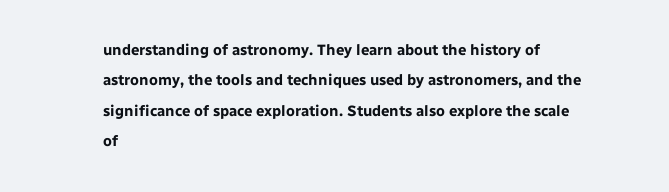understanding of astronomy. They learn about the history of astronomy, the tools and techniques used by astronomers, and the significance of space exploration. Students also explore the scale of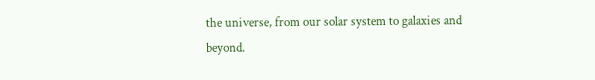the universe, from our solar system to galaxies and beyond.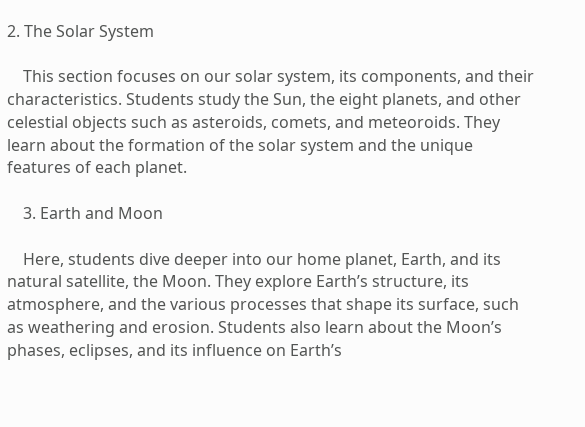2. The Solar System

    This section focuses on our solar system, its components, and their characteristics. Students study the Sun, the eight planets, and other celestial objects such as asteroids, comets, and meteoroids. They learn about the formation of the solar system and the unique features of each planet.

    3. Earth and Moon

    Here, students dive deeper into our home planet, Earth, and its natural satellite, the Moon. They explore Earth’s structure, its atmosphere, and the various processes that shape its surface, such as weathering and erosion. Students also learn about the Moon’s phases, eclipses, and its influence on Earth’s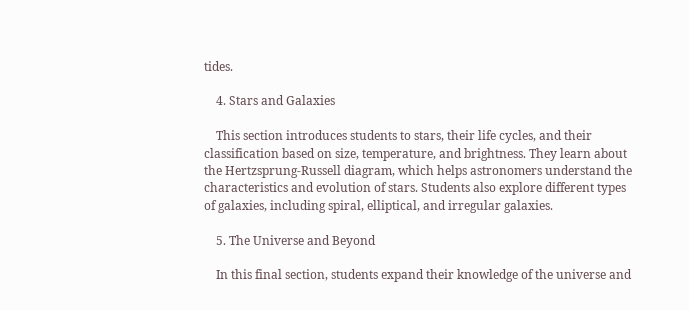tides.

    4. Stars and Galaxies

    This section introduces students to stars, their life cycles, and their classification based on size, temperature, and brightness. They learn about the Hertzsprung-Russell diagram, which helps astronomers understand the characteristics and evolution of stars. Students also explore different types of galaxies, including spiral, elliptical, and irregular galaxies.

    5. The Universe and Beyond

    In this final section, students expand their knowledge of the universe and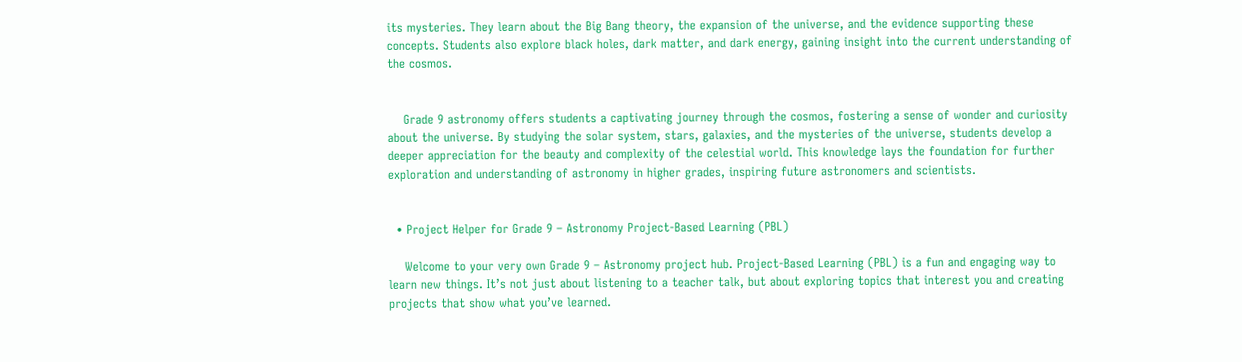its mysteries. They learn about the Big Bang theory, the expansion of the universe, and the evidence supporting these concepts. Students also explore black holes, dark matter, and dark energy, gaining insight into the current understanding of the cosmos.


    Grade 9 astronomy offers students a captivating journey through the cosmos, fostering a sense of wonder and curiosity about the universe. By studying the solar system, stars, galaxies, and the mysteries of the universe, students develop a deeper appreciation for the beauty and complexity of the celestial world. This knowledge lays the foundation for further exploration and understanding of astronomy in higher grades, inspiring future astronomers and scientists.


  • Project Helper for Grade 9 – Astronomy Project-Based Learning (PBL)

    Welcome to your very own Grade 9 – Astronomy project hub. Project-Based Learning (PBL) is a fun and engaging way to learn new things. It’s not just about listening to a teacher talk, but about exploring topics that interest you and creating projects that show what you’ve learned.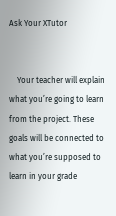Ask Your XTutor


    Your teacher will explain what you’re going to learn from the project. These goals will be connected to what you’re supposed to learn in your grade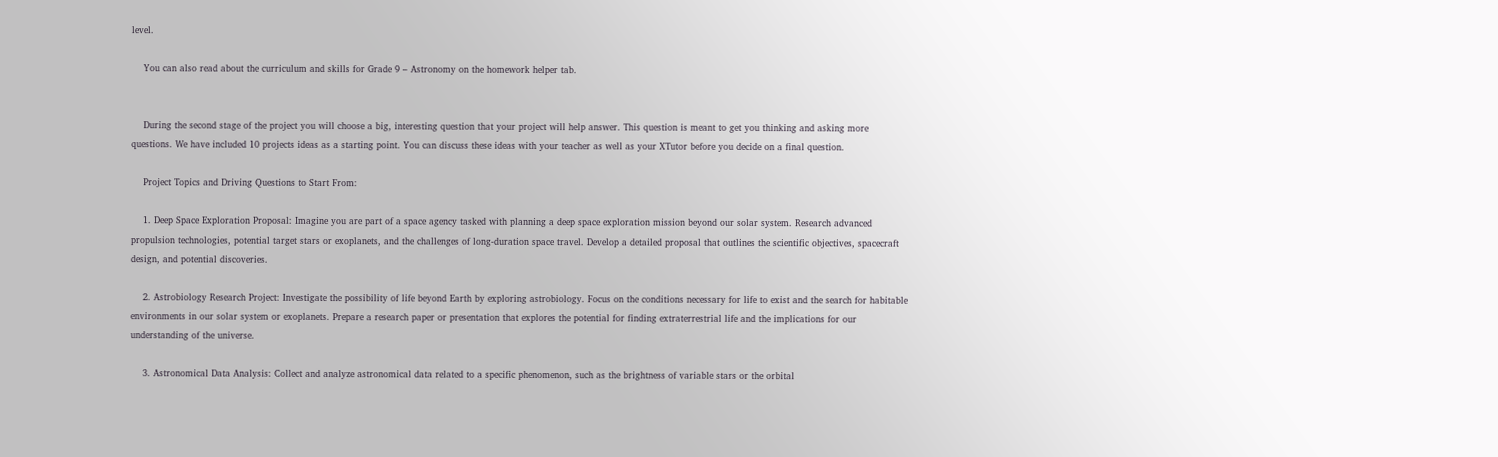level.

    You can also read about the curriculum and skills for Grade 9 – Astronomy on the homework helper tab.


    During the second stage of the project you will choose a big, interesting question that your project will help answer. This question is meant to get you thinking and asking more questions. We have included 10 projects ideas as a starting point. You can discuss these ideas with your teacher as well as your XTutor before you decide on a final question.

    Project Topics and Driving Questions to Start From:

    1. Deep Space Exploration Proposal: Imagine you are part of a space agency tasked with planning a deep space exploration mission beyond our solar system. Research advanced propulsion technologies, potential target stars or exoplanets, and the challenges of long-duration space travel. Develop a detailed proposal that outlines the scientific objectives, spacecraft design, and potential discoveries.

    2. Astrobiology Research Project: Investigate the possibility of life beyond Earth by exploring astrobiology. Focus on the conditions necessary for life to exist and the search for habitable environments in our solar system or exoplanets. Prepare a research paper or presentation that explores the potential for finding extraterrestrial life and the implications for our understanding of the universe.

    3. Astronomical Data Analysis: Collect and analyze astronomical data related to a specific phenomenon, such as the brightness of variable stars or the orbital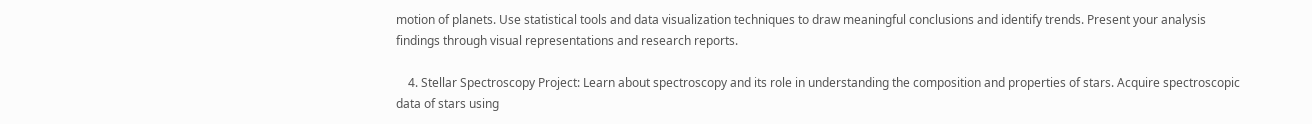motion of planets. Use statistical tools and data visualization techniques to draw meaningful conclusions and identify trends. Present your analysis findings through visual representations and research reports.

    4. Stellar Spectroscopy Project: Learn about spectroscopy and its role in understanding the composition and properties of stars. Acquire spectroscopic data of stars using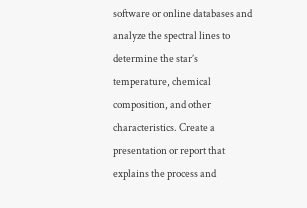software or online databases and analyze the spectral lines to determine the star’s temperature, chemical composition, and other characteristics. Create a presentation or report that explains the process and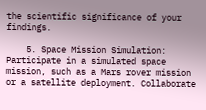the scientific significance of your findings.

    5. Space Mission Simulation: Participate in a simulated space mission, such as a Mars rover mission or a satellite deployment. Collaborate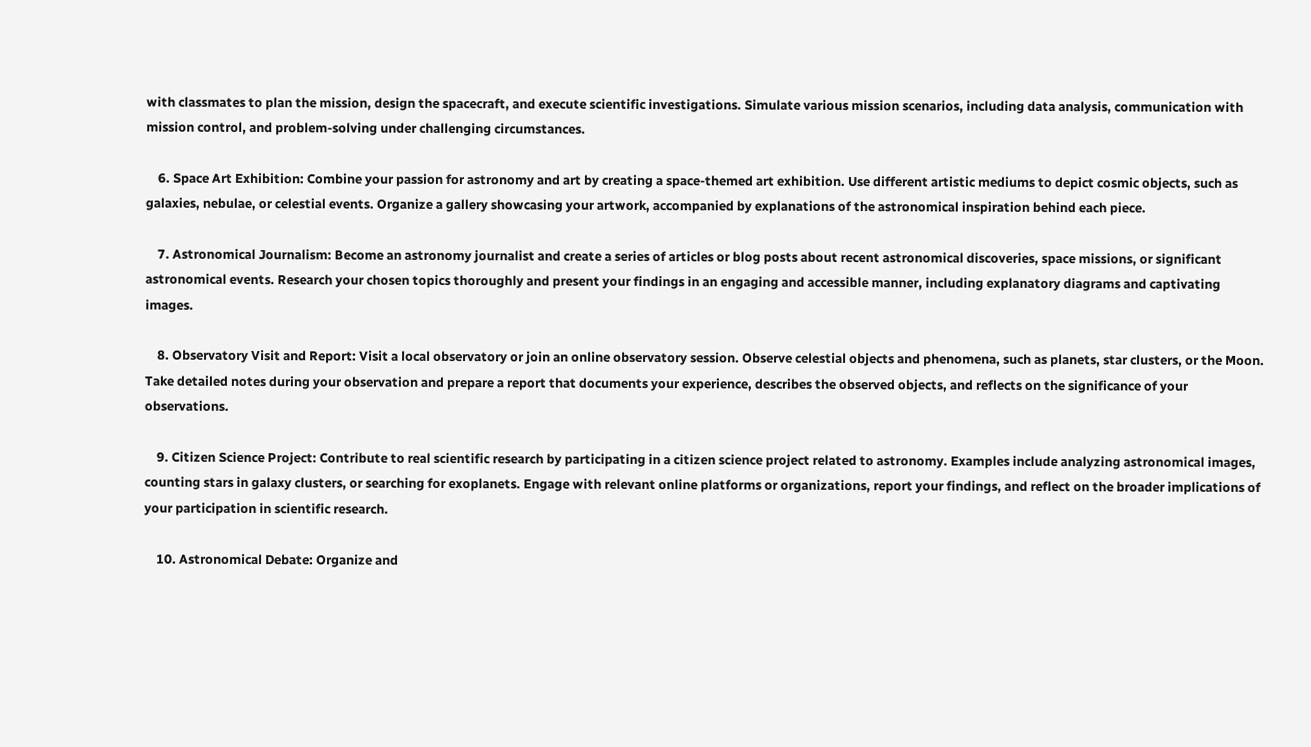with classmates to plan the mission, design the spacecraft, and execute scientific investigations. Simulate various mission scenarios, including data analysis, communication with mission control, and problem-solving under challenging circumstances.

    6. Space Art Exhibition: Combine your passion for astronomy and art by creating a space-themed art exhibition. Use different artistic mediums to depict cosmic objects, such as galaxies, nebulae, or celestial events. Organize a gallery showcasing your artwork, accompanied by explanations of the astronomical inspiration behind each piece.

    7. Astronomical Journalism: Become an astronomy journalist and create a series of articles or blog posts about recent astronomical discoveries, space missions, or significant astronomical events. Research your chosen topics thoroughly and present your findings in an engaging and accessible manner, including explanatory diagrams and captivating images.

    8. Observatory Visit and Report: Visit a local observatory or join an online observatory session. Observe celestial objects and phenomena, such as planets, star clusters, or the Moon. Take detailed notes during your observation and prepare a report that documents your experience, describes the observed objects, and reflects on the significance of your observations.

    9. Citizen Science Project: Contribute to real scientific research by participating in a citizen science project related to astronomy. Examples include analyzing astronomical images, counting stars in galaxy clusters, or searching for exoplanets. Engage with relevant online platforms or organizations, report your findings, and reflect on the broader implications of your participation in scientific research.

    10. Astronomical Debate: Organize and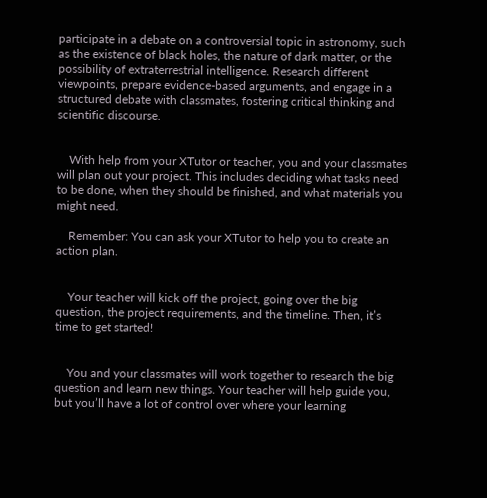participate in a debate on a controversial topic in astronomy, such as the existence of black holes, the nature of dark matter, or the possibility of extraterrestrial intelligence. Research different viewpoints, prepare evidence-based arguments, and engage in a structured debate with classmates, fostering critical thinking and scientific discourse.


    With help from your XTutor or teacher, you and your classmates will plan out your project. This includes deciding what tasks need to be done, when they should be finished, and what materials you might need.

    Remember: You can ask your XTutor to help you to create an action plan.


    Your teacher will kick off the project, going over the big question, the project requirements, and the timeline. Then, it’s time to get started!


    You and your classmates will work together to research the big question and learn new things. Your teacher will help guide you, but you’ll have a lot of control over where your learning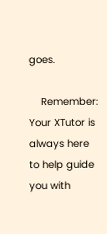goes.

    Remember: Your XTutor is always here to help guide you with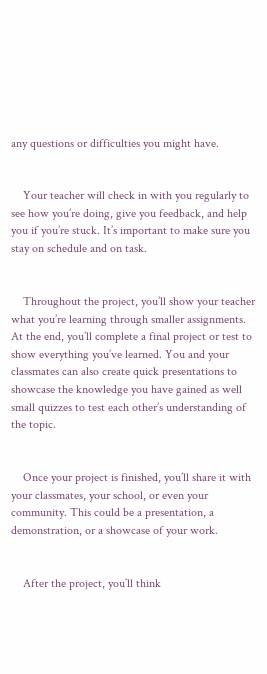any questions or difficulties you might have.


    Your teacher will check in with you regularly to see how you’re doing, give you feedback, and help you if you’re stuck. It’s important to make sure you stay on schedule and on task.


    Throughout the project, you’ll show your teacher what you’re learning through smaller assignments. At the end, you’ll complete a final project or test to show everything you’ve learned. You and your classmates can also create quick presentations to showcase the knowledge you have gained as well small quizzes to test each other’s understanding of the topic.


    Once your project is finished, you’ll share it with your classmates, your school, or even your community. This could be a presentation, a demonstration, or a showcase of your work.


    After the project, you’ll think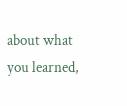about what you learned,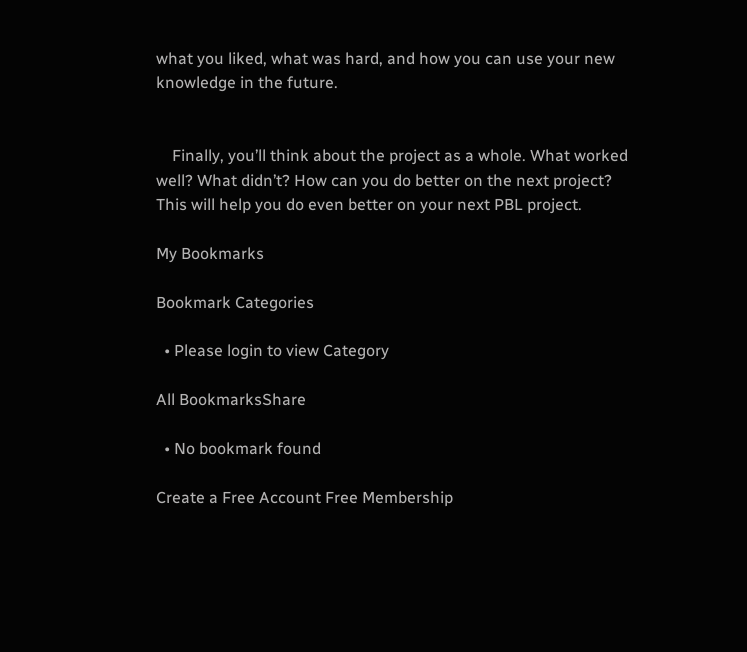what you liked, what was hard, and how you can use your new knowledge in the future.


    Finally, you’ll think about the project as a whole. What worked well? What didn’t? How can you do better on the next project? This will help you do even better on your next PBL project.

My Bookmarks

Bookmark Categories

  • Please login to view Category

All BookmarksShare

  • No bookmark found

Create a Free Account Free Membership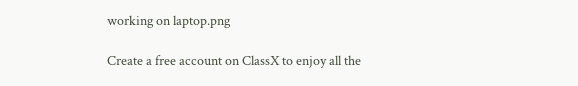working on laptop.png

Create a free account on ClassX to enjoy all the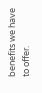benefits we have to offer.